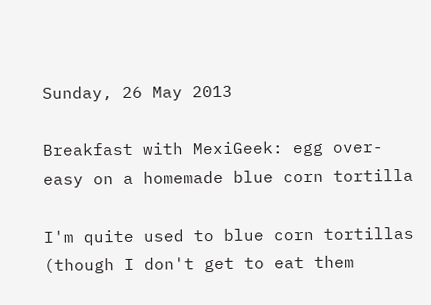Sunday, 26 May 2013

Breakfast with MexiGeek: egg over-easy on a homemade blue corn tortilla

I'm quite used to blue corn tortillas (though I don't get to eat them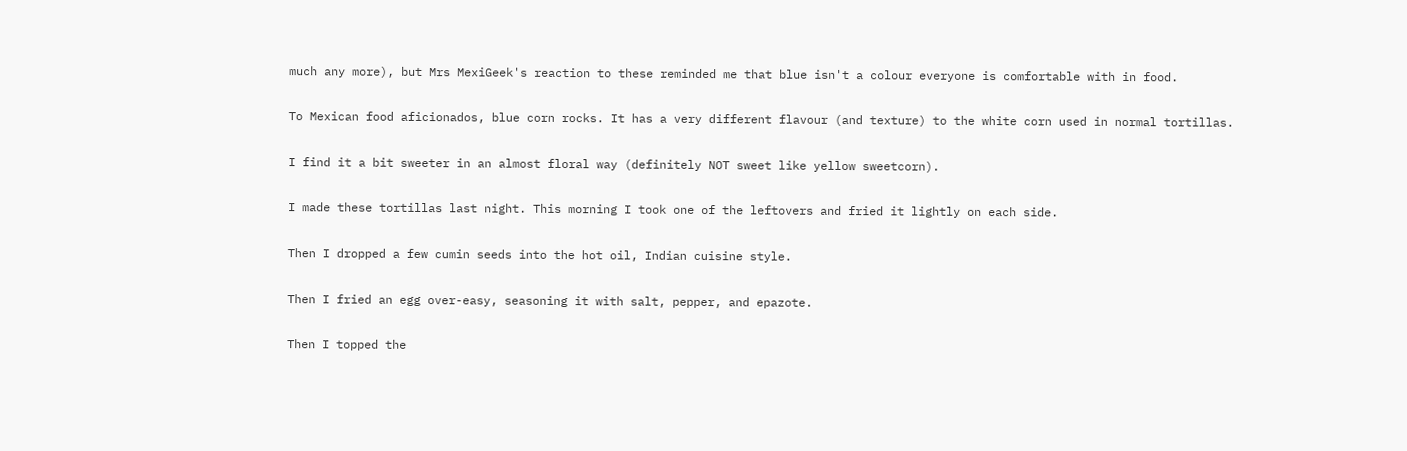much any more), but Mrs MexiGeek's reaction to these reminded me that blue isn't a colour everyone is comfortable with in food.

To Mexican food aficionados, blue corn rocks. It has a very different flavour (and texture) to the white corn used in normal tortillas.

I find it a bit sweeter in an almost floral way (definitely NOT sweet like yellow sweetcorn).

I made these tortillas last night. This morning I took one of the leftovers and fried it lightly on each side.

Then I dropped a few cumin seeds into the hot oil, Indian cuisine style.

Then I fried an egg over-easy, seasoning it with salt, pepper, and epazote.

Then I topped the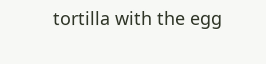tortilla with the egg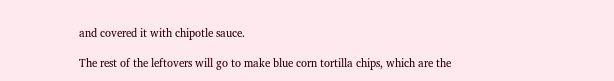and covered it with chipotle sauce.

The rest of the leftovers will go to make blue corn tortilla chips, which are the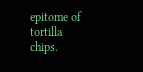epitome of tortilla chips.